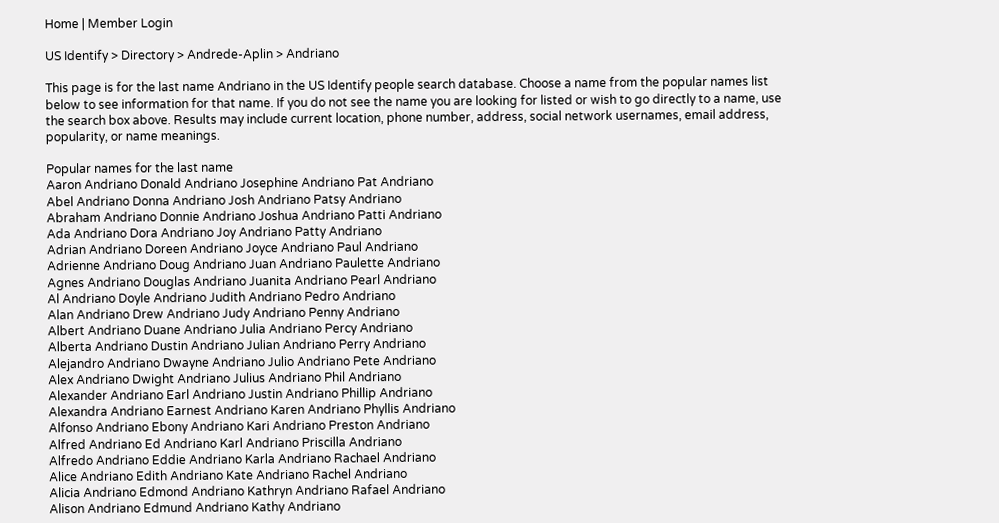Home | Member Login

US Identify > Directory > Andrede-Aplin > Andriano

This page is for the last name Andriano in the US Identify people search database. Choose a name from the popular names list below to see information for that name. If you do not see the name you are looking for listed or wish to go directly to a name, use the search box above. Results may include current location, phone number, address, social network usernames, email address, popularity, or name meanings.

Popular names for the last name
Aaron Andriano Donald Andriano Josephine Andriano Pat Andriano
Abel Andriano Donna Andriano Josh Andriano Patsy Andriano
Abraham Andriano Donnie Andriano Joshua Andriano Patti Andriano
Ada Andriano Dora Andriano Joy Andriano Patty Andriano
Adrian Andriano Doreen Andriano Joyce Andriano Paul Andriano
Adrienne Andriano Doug Andriano Juan Andriano Paulette Andriano
Agnes Andriano Douglas Andriano Juanita Andriano Pearl Andriano
Al Andriano Doyle Andriano Judith Andriano Pedro Andriano
Alan Andriano Drew Andriano Judy Andriano Penny Andriano
Albert Andriano Duane Andriano Julia Andriano Percy Andriano
Alberta Andriano Dustin Andriano Julian Andriano Perry Andriano
Alejandro Andriano Dwayne Andriano Julio Andriano Pete Andriano
Alex Andriano Dwight Andriano Julius Andriano Phil Andriano
Alexander Andriano Earl Andriano Justin Andriano Phillip Andriano
Alexandra Andriano Earnest Andriano Karen Andriano Phyllis Andriano
Alfonso Andriano Ebony Andriano Kari Andriano Preston Andriano
Alfred Andriano Ed Andriano Karl Andriano Priscilla Andriano
Alfredo Andriano Eddie Andriano Karla Andriano Rachael Andriano
Alice Andriano Edith Andriano Kate Andriano Rachel Andriano
Alicia Andriano Edmond Andriano Kathryn Andriano Rafael Andriano
Alison Andriano Edmund Andriano Kathy Andriano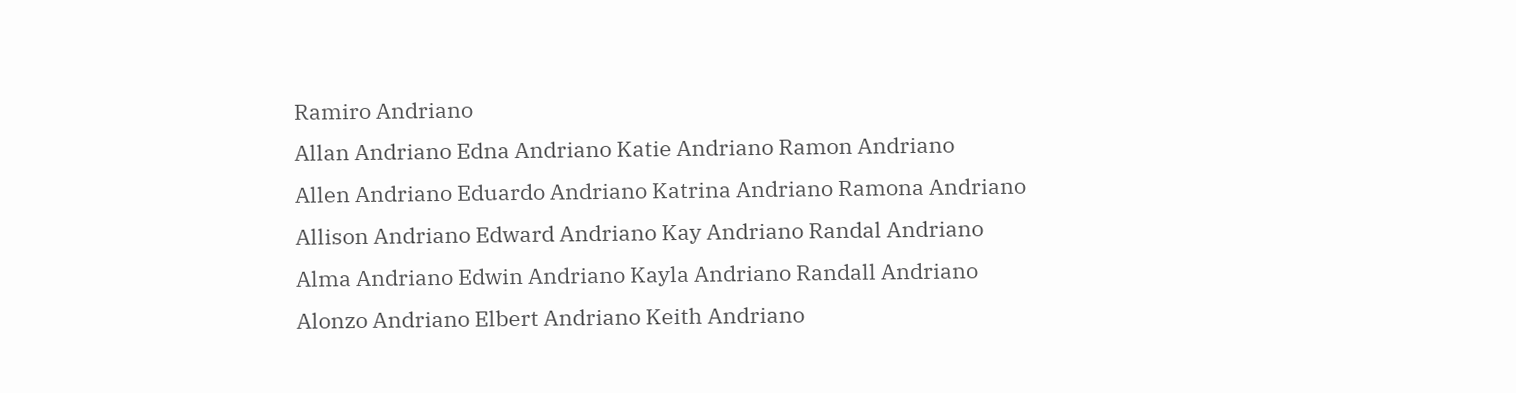Ramiro Andriano
Allan Andriano Edna Andriano Katie Andriano Ramon Andriano
Allen Andriano Eduardo Andriano Katrina Andriano Ramona Andriano
Allison Andriano Edward Andriano Kay Andriano Randal Andriano
Alma Andriano Edwin Andriano Kayla Andriano Randall Andriano
Alonzo Andriano Elbert Andriano Keith Andriano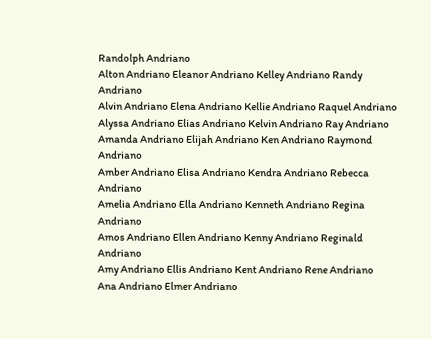Randolph Andriano
Alton Andriano Eleanor Andriano Kelley Andriano Randy Andriano
Alvin Andriano Elena Andriano Kellie Andriano Raquel Andriano
Alyssa Andriano Elias Andriano Kelvin Andriano Ray Andriano
Amanda Andriano Elijah Andriano Ken Andriano Raymond Andriano
Amber Andriano Elisa Andriano Kendra Andriano Rebecca Andriano
Amelia Andriano Ella Andriano Kenneth Andriano Regina Andriano
Amos Andriano Ellen Andriano Kenny Andriano Reginald Andriano
Amy Andriano Ellis Andriano Kent Andriano Rene Andriano
Ana Andriano Elmer Andriano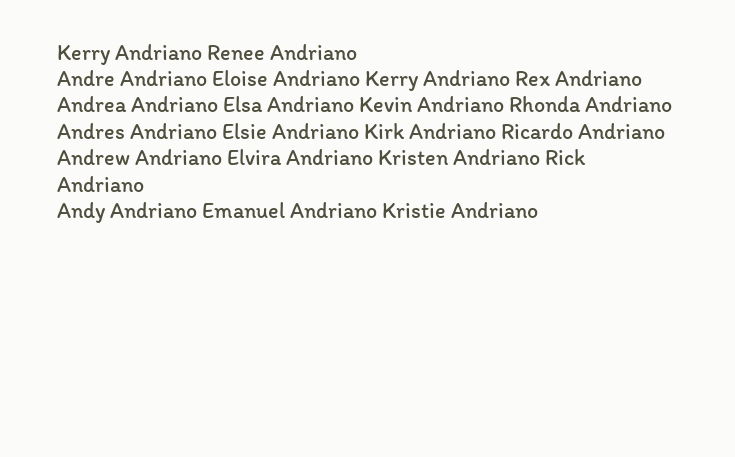Kerry Andriano Renee Andriano
Andre Andriano Eloise Andriano Kerry Andriano Rex Andriano
Andrea Andriano Elsa Andriano Kevin Andriano Rhonda Andriano
Andres Andriano Elsie Andriano Kirk Andriano Ricardo Andriano
Andrew Andriano Elvira Andriano Kristen Andriano Rick Andriano
Andy Andriano Emanuel Andriano Kristie Andriano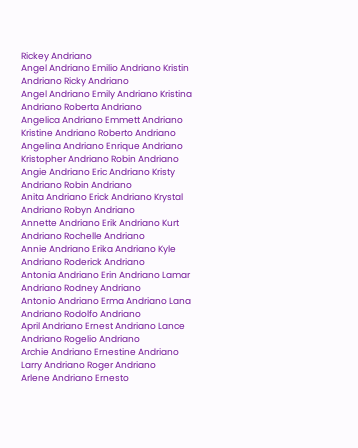Rickey Andriano
Angel Andriano Emilio Andriano Kristin Andriano Ricky Andriano
Angel Andriano Emily Andriano Kristina Andriano Roberta Andriano
Angelica Andriano Emmett Andriano Kristine Andriano Roberto Andriano
Angelina Andriano Enrique Andriano Kristopher Andriano Robin Andriano
Angie Andriano Eric Andriano Kristy Andriano Robin Andriano
Anita Andriano Erick Andriano Krystal Andriano Robyn Andriano
Annette Andriano Erik Andriano Kurt Andriano Rochelle Andriano
Annie Andriano Erika Andriano Kyle Andriano Roderick Andriano
Antonia Andriano Erin Andriano Lamar Andriano Rodney Andriano
Antonio Andriano Erma Andriano Lana Andriano Rodolfo Andriano
April Andriano Ernest Andriano Lance Andriano Rogelio Andriano
Archie Andriano Ernestine Andriano Larry Andriano Roger Andriano
Arlene Andriano Ernesto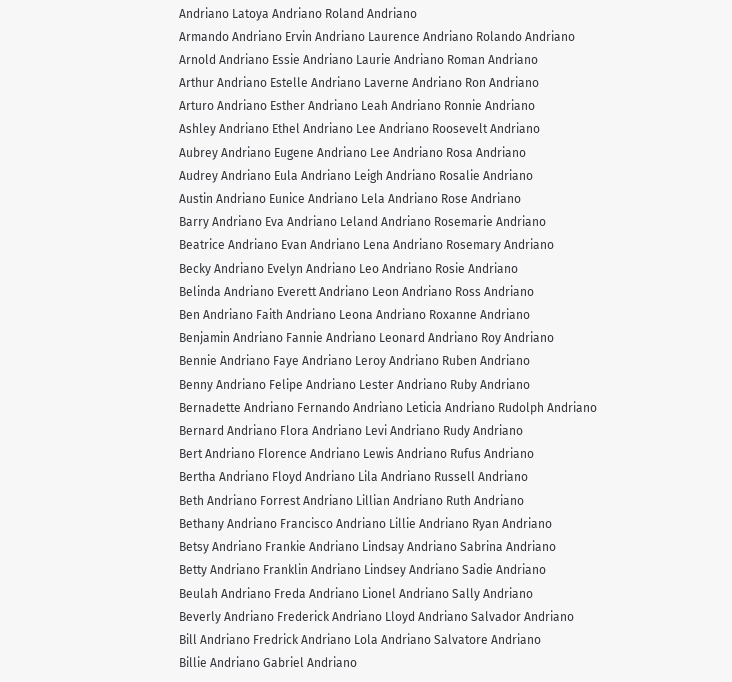Andriano Latoya Andriano Roland Andriano
Armando Andriano Ervin Andriano Laurence Andriano Rolando Andriano
Arnold Andriano Essie Andriano Laurie Andriano Roman Andriano
Arthur Andriano Estelle Andriano Laverne Andriano Ron Andriano
Arturo Andriano Esther Andriano Leah Andriano Ronnie Andriano
Ashley Andriano Ethel Andriano Lee Andriano Roosevelt Andriano
Aubrey Andriano Eugene Andriano Lee Andriano Rosa Andriano
Audrey Andriano Eula Andriano Leigh Andriano Rosalie Andriano
Austin Andriano Eunice Andriano Lela Andriano Rose Andriano
Barry Andriano Eva Andriano Leland Andriano Rosemarie Andriano
Beatrice Andriano Evan Andriano Lena Andriano Rosemary Andriano
Becky Andriano Evelyn Andriano Leo Andriano Rosie Andriano
Belinda Andriano Everett Andriano Leon Andriano Ross Andriano
Ben Andriano Faith Andriano Leona Andriano Roxanne Andriano
Benjamin Andriano Fannie Andriano Leonard Andriano Roy Andriano
Bennie Andriano Faye Andriano Leroy Andriano Ruben Andriano
Benny Andriano Felipe Andriano Lester Andriano Ruby Andriano
Bernadette Andriano Fernando Andriano Leticia Andriano Rudolph Andriano
Bernard Andriano Flora Andriano Levi Andriano Rudy Andriano
Bert Andriano Florence Andriano Lewis Andriano Rufus Andriano
Bertha Andriano Floyd Andriano Lila Andriano Russell Andriano
Beth Andriano Forrest Andriano Lillian Andriano Ruth Andriano
Bethany Andriano Francisco Andriano Lillie Andriano Ryan Andriano
Betsy Andriano Frankie Andriano Lindsay Andriano Sabrina Andriano
Betty Andriano Franklin Andriano Lindsey Andriano Sadie Andriano
Beulah Andriano Freda Andriano Lionel Andriano Sally Andriano
Beverly Andriano Frederick Andriano Lloyd Andriano Salvador Andriano
Bill Andriano Fredrick Andriano Lola Andriano Salvatore Andriano
Billie Andriano Gabriel Andriano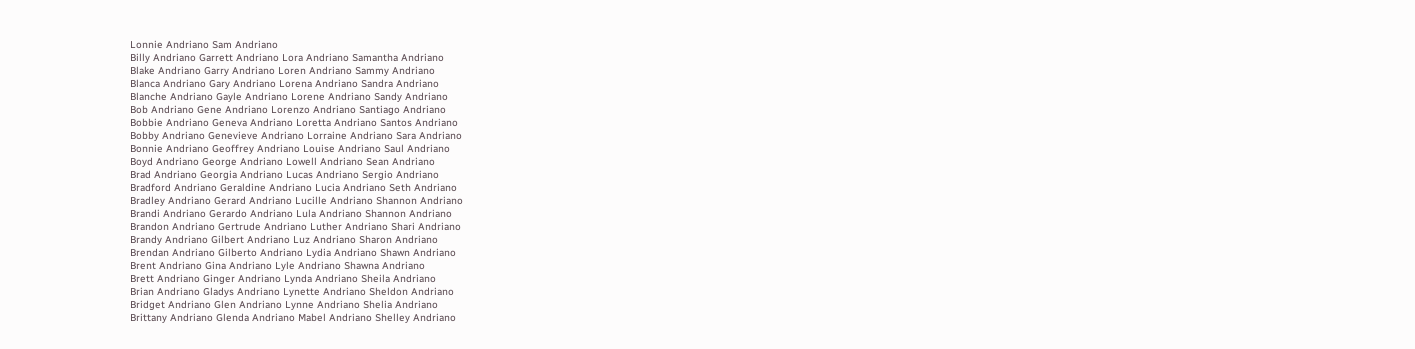Lonnie Andriano Sam Andriano
Billy Andriano Garrett Andriano Lora Andriano Samantha Andriano
Blake Andriano Garry Andriano Loren Andriano Sammy Andriano
Blanca Andriano Gary Andriano Lorena Andriano Sandra Andriano
Blanche Andriano Gayle Andriano Lorene Andriano Sandy Andriano
Bob Andriano Gene Andriano Lorenzo Andriano Santiago Andriano
Bobbie Andriano Geneva Andriano Loretta Andriano Santos Andriano
Bobby Andriano Genevieve Andriano Lorraine Andriano Sara Andriano
Bonnie Andriano Geoffrey Andriano Louise Andriano Saul Andriano
Boyd Andriano George Andriano Lowell Andriano Sean Andriano
Brad Andriano Georgia Andriano Lucas Andriano Sergio Andriano
Bradford Andriano Geraldine Andriano Lucia Andriano Seth Andriano
Bradley Andriano Gerard Andriano Lucille Andriano Shannon Andriano
Brandi Andriano Gerardo Andriano Lula Andriano Shannon Andriano
Brandon Andriano Gertrude Andriano Luther Andriano Shari Andriano
Brandy Andriano Gilbert Andriano Luz Andriano Sharon Andriano
Brendan Andriano Gilberto Andriano Lydia Andriano Shawn Andriano
Brent Andriano Gina Andriano Lyle Andriano Shawna Andriano
Brett Andriano Ginger Andriano Lynda Andriano Sheila Andriano
Brian Andriano Gladys Andriano Lynette Andriano Sheldon Andriano
Bridget Andriano Glen Andriano Lynne Andriano Shelia Andriano
Brittany Andriano Glenda Andriano Mabel Andriano Shelley Andriano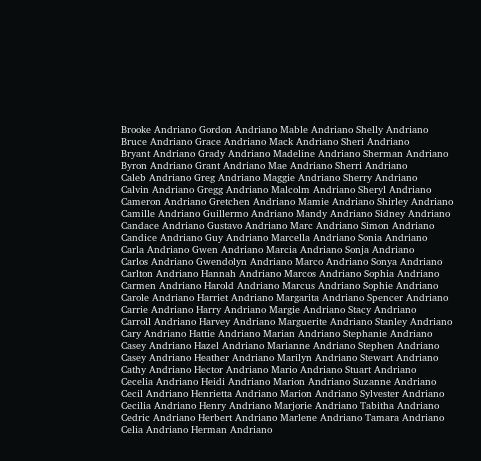Brooke Andriano Gordon Andriano Mable Andriano Shelly Andriano
Bruce Andriano Grace Andriano Mack Andriano Sheri Andriano
Bryant Andriano Grady Andriano Madeline Andriano Sherman Andriano
Byron Andriano Grant Andriano Mae Andriano Sherri Andriano
Caleb Andriano Greg Andriano Maggie Andriano Sherry Andriano
Calvin Andriano Gregg Andriano Malcolm Andriano Sheryl Andriano
Cameron Andriano Gretchen Andriano Mamie Andriano Shirley Andriano
Camille Andriano Guillermo Andriano Mandy Andriano Sidney Andriano
Candace Andriano Gustavo Andriano Marc Andriano Simon Andriano
Candice Andriano Guy Andriano Marcella Andriano Sonia Andriano
Carla Andriano Gwen Andriano Marcia Andriano Sonja Andriano
Carlos Andriano Gwendolyn Andriano Marco Andriano Sonya Andriano
Carlton Andriano Hannah Andriano Marcos Andriano Sophia Andriano
Carmen Andriano Harold Andriano Marcus Andriano Sophie Andriano
Carole Andriano Harriet Andriano Margarita Andriano Spencer Andriano
Carrie Andriano Harry Andriano Margie Andriano Stacy Andriano
Carroll Andriano Harvey Andriano Marguerite Andriano Stanley Andriano
Cary Andriano Hattie Andriano Marian Andriano Stephanie Andriano
Casey Andriano Hazel Andriano Marianne Andriano Stephen Andriano
Casey Andriano Heather Andriano Marilyn Andriano Stewart Andriano
Cathy Andriano Hector Andriano Mario Andriano Stuart Andriano
Cecelia Andriano Heidi Andriano Marion Andriano Suzanne Andriano
Cecil Andriano Henrietta Andriano Marion Andriano Sylvester Andriano
Cecilia Andriano Henry Andriano Marjorie Andriano Tabitha Andriano
Cedric Andriano Herbert Andriano Marlene Andriano Tamara Andriano
Celia Andriano Herman Andriano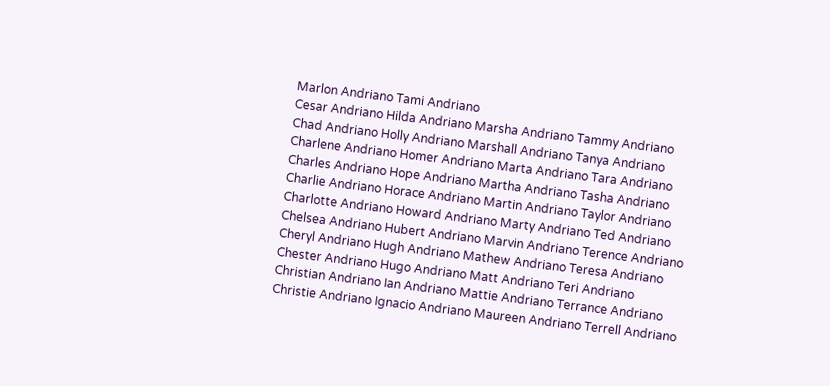Marlon Andriano Tami Andriano
Cesar Andriano Hilda Andriano Marsha Andriano Tammy Andriano
Chad Andriano Holly Andriano Marshall Andriano Tanya Andriano
Charlene Andriano Homer Andriano Marta Andriano Tara Andriano
Charles Andriano Hope Andriano Martha Andriano Tasha Andriano
Charlie Andriano Horace Andriano Martin Andriano Taylor Andriano
Charlotte Andriano Howard Andriano Marty Andriano Ted Andriano
Chelsea Andriano Hubert Andriano Marvin Andriano Terence Andriano
Cheryl Andriano Hugh Andriano Mathew Andriano Teresa Andriano
Chester Andriano Hugo Andriano Matt Andriano Teri Andriano
Christian Andriano Ian Andriano Mattie Andriano Terrance Andriano
Christie Andriano Ignacio Andriano Maureen Andriano Terrell Andriano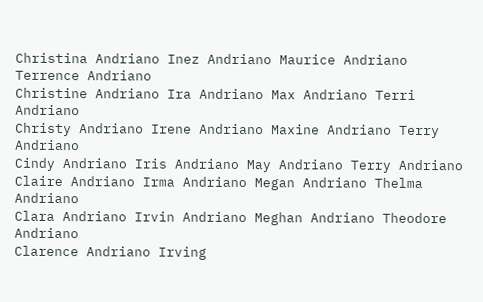Christina Andriano Inez Andriano Maurice Andriano Terrence Andriano
Christine Andriano Ira Andriano Max Andriano Terri Andriano
Christy Andriano Irene Andriano Maxine Andriano Terry Andriano
Cindy Andriano Iris Andriano May Andriano Terry Andriano
Claire Andriano Irma Andriano Megan Andriano Thelma Andriano
Clara Andriano Irvin Andriano Meghan Andriano Theodore Andriano
Clarence Andriano Irving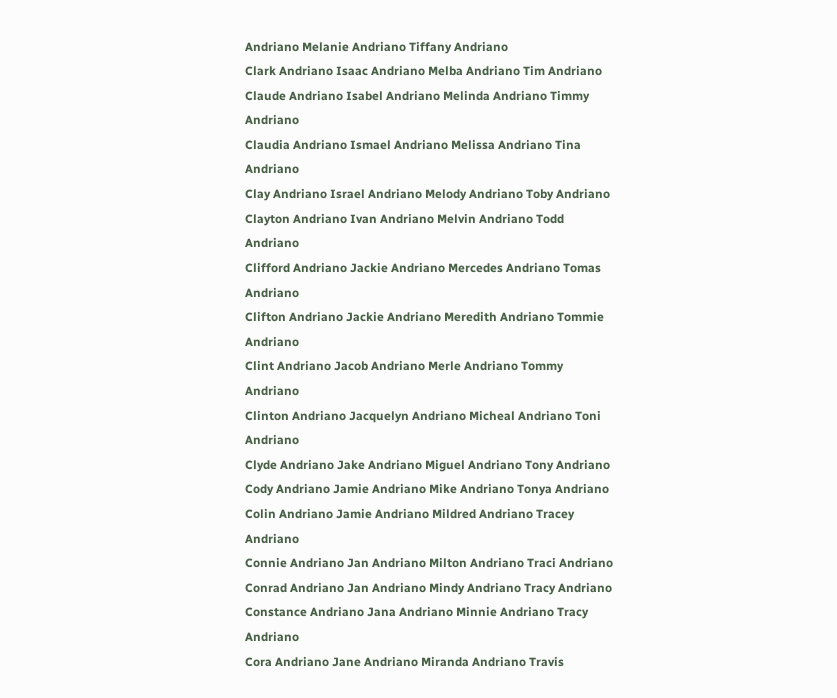Andriano Melanie Andriano Tiffany Andriano
Clark Andriano Isaac Andriano Melba Andriano Tim Andriano
Claude Andriano Isabel Andriano Melinda Andriano Timmy Andriano
Claudia Andriano Ismael Andriano Melissa Andriano Tina Andriano
Clay Andriano Israel Andriano Melody Andriano Toby Andriano
Clayton Andriano Ivan Andriano Melvin Andriano Todd Andriano
Clifford Andriano Jackie Andriano Mercedes Andriano Tomas Andriano
Clifton Andriano Jackie Andriano Meredith Andriano Tommie Andriano
Clint Andriano Jacob Andriano Merle Andriano Tommy Andriano
Clinton Andriano Jacquelyn Andriano Micheal Andriano Toni Andriano
Clyde Andriano Jake Andriano Miguel Andriano Tony Andriano
Cody Andriano Jamie Andriano Mike Andriano Tonya Andriano
Colin Andriano Jamie Andriano Mildred Andriano Tracey Andriano
Connie Andriano Jan Andriano Milton Andriano Traci Andriano
Conrad Andriano Jan Andriano Mindy Andriano Tracy Andriano
Constance Andriano Jana Andriano Minnie Andriano Tracy Andriano
Cora Andriano Jane Andriano Miranda Andriano Travis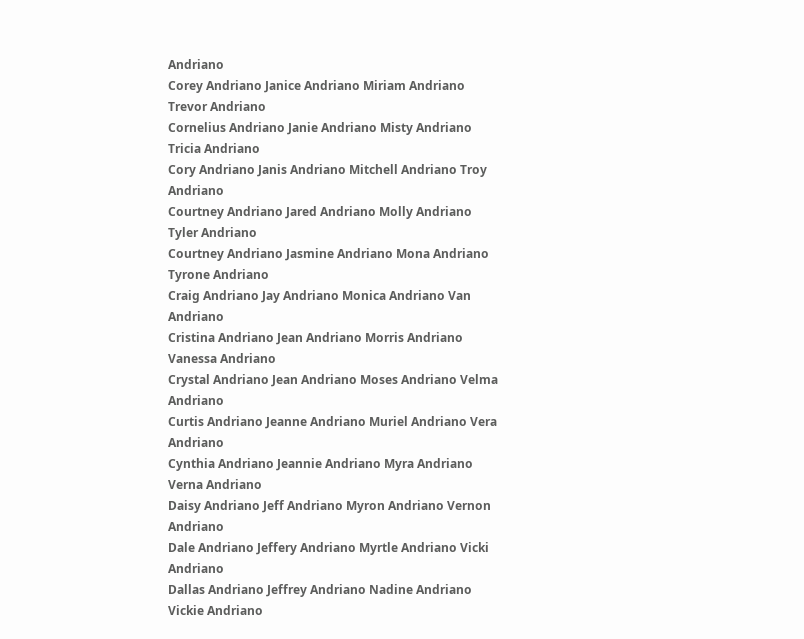Andriano
Corey Andriano Janice Andriano Miriam Andriano Trevor Andriano
Cornelius Andriano Janie Andriano Misty Andriano Tricia Andriano
Cory Andriano Janis Andriano Mitchell Andriano Troy Andriano
Courtney Andriano Jared Andriano Molly Andriano Tyler Andriano
Courtney Andriano Jasmine Andriano Mona Andriano Tyrone Andriano
Craig Andriano Jay Andriano Monica Andriano Van Andriano
Cristina Andriano Jean Andriano Morris Andriano Vanessa Andriano
Crystal Andriano Jean Andriano Moses Andriano Velma Andriano
Curtis Andriano Jeanne Andriano Muriel Andriano Vera Andriano
Cynthia Andriano Jeannie Andriano Myra Andriano Verna Andriano
Daisy Andriano Jeff Andriano Myron Andriano Vernon Andriano
Dale Andriano Jeffery Andriano Myrtle Andriano Vicki Andriano
Dallas Andriano Jeffrey Andriano Nadine Andriano Vickie Andriano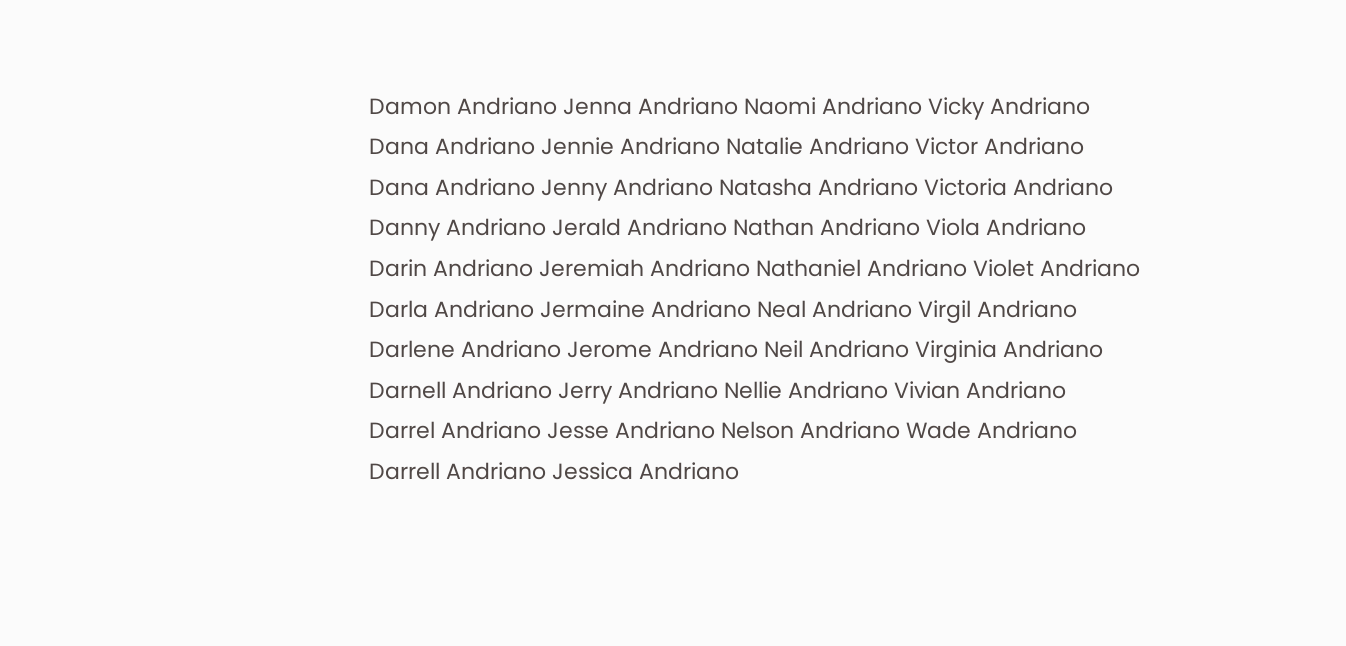Damon Andriano Jenna Andriano Naomi Andriano Vicky Andriano
Dana Andriano Jennie Andriano Natalie Andriano Victor Andriano
Dana Andriano Jenny Andriano Natasha Andriano Victoria Andriano
Danny Andriano Jerald Andriano Nathan Andriano Viola Andriano
Darin Andriano Jeremiah Andriano Nathaniel Andriano Violet Andriano
Darla Andriano Jermaine Andriano Neal Andriano Virgil Andriano
Darlene Andriano Jerome Andriano Neil Andriano Virginia Andriano
Darnell Andriano Jerry Andriano Nellie Andriano Vivian Andriano
Darrel Andriano Jesse Andriano Nelson Andriano Wade Andriano
Darrell Andriano Jessica Andriano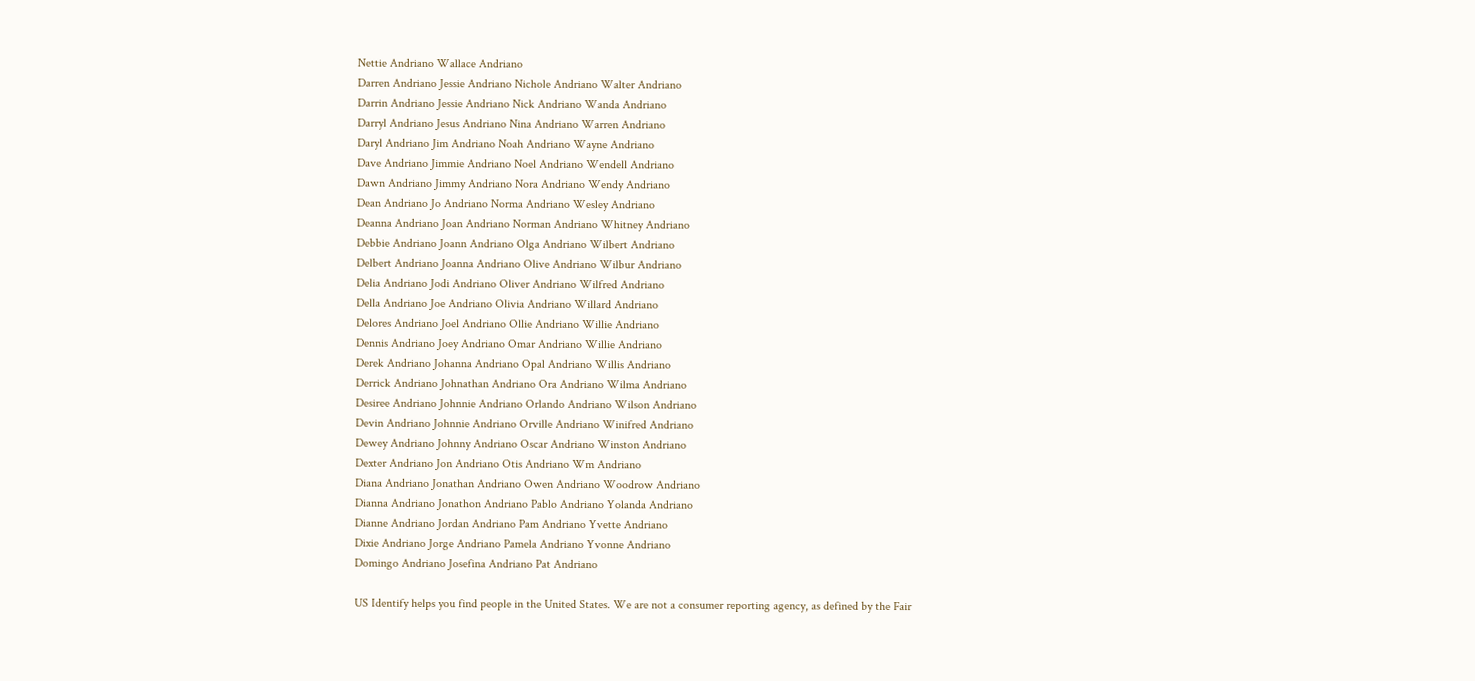Nettie Andriano Wallace Andriano
Darren Andriano Jessie Andriano Nichole Andriano Walter Andriano
Darrin Andriano Jessie Andriano Nick Andriano Wanda Andriano
Darryl Andriano Jesus Andriano Nina Andriano Warren Andriano
Daryl Andriano Jim Andriano Noah Andriano Wayne Andriano
Dave Andriano Jimmie Andriano Noel Andriano Wendell Andriano
Dawn Andriano Jimmy Andriano Nora Andriano Wendy Andriano
Dean Andriano Jo Andriano Norma Andriano Wesley Andriano
Deanna Andriano Joan Andriano Norman Andriano Whitney Andriano
Debbie Andriano Joann Andriano Olga Andriano Wilbert Andriano
Delbert Andriano Joanna Andriano Olive Andriano Wilbur Andriano
Delia Andriano Jodi Andriano Oliver Andriano Wilfred Andriano
Della Andriano Joe Andriano Olivia Andriano Willard Andriano
Delores Andriano Joel Andriano Ollie Andriano Willie Andriano
Dennis Andriano Joey Andriano Omar Andriano Willie Andriano
Derek Andriano Johanna Andriano Opal Andriano Willis Andriano
Derrick Andriano Johnathan Andriano Ora Andriano Wilma Andriano
Desiree Andriano Johnnie Andriano Orlando Andriano Wilson Andriano
Devin Andriano Johnnie Andriano Orville Andriano Winifred Andriano
Dewey Andriano Johnny Andriano Oscar Andriano Winston Andriano
Dexter Andriano Jon Andriano Otis Andriano Wm Andriano
Diana Andriano Jonathan Andriano Owen Andriano Woodrow Andriano
Dianna Andriano Jonathon Andriano Pablo Andriano Yolanda Andriano
Dianne Andriano Jordan Andriano Pam Andriano Yvette Andriano
Dixie Andriano Jorge Andriano Pamela Andriano Yvonne Andriano
Domingo Andriano Josefina Andriano Pat Andriano

US Identify helps you find people in the United States. We are not a consumer reporting agency, as defined by the Fair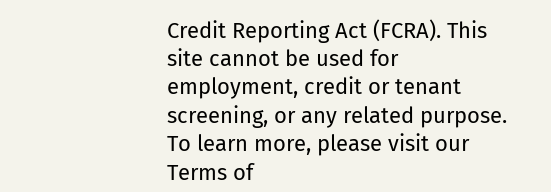Credit Reporting Act (FCRA). This site cannot be used for employment, credit or tenant screening, or any related purpose. To learn more, please visit our Terms of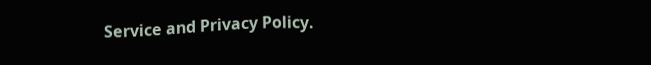Service and Privacy Policy.